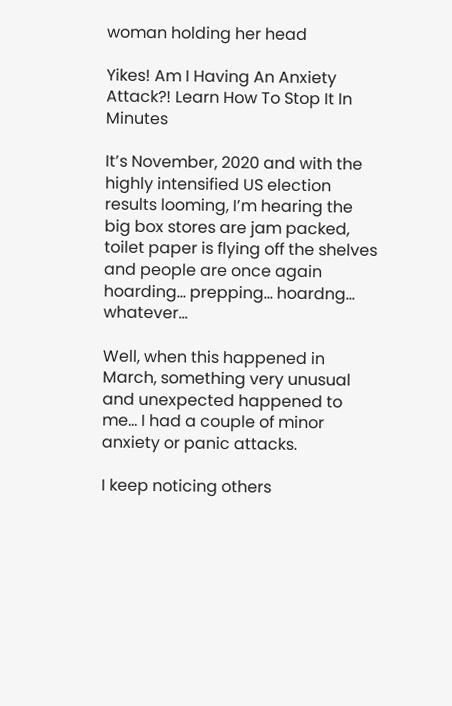woman holding her head

Yikes! Am I Having An Anxiety Attack?! Learn How To Stop It In Minutes

It’s November, 2020 and with the highly intensified US election results looming, I’m hearing the big box stores are jam packed, toilet paper is flying off the shelves and people are once again hoarding… prepping… hoardng… whatever…

Well, when this happened in March, something very unusual and unexpected happened to me… I had a couple of minor anxiety or panic attacks.

I keep noticing others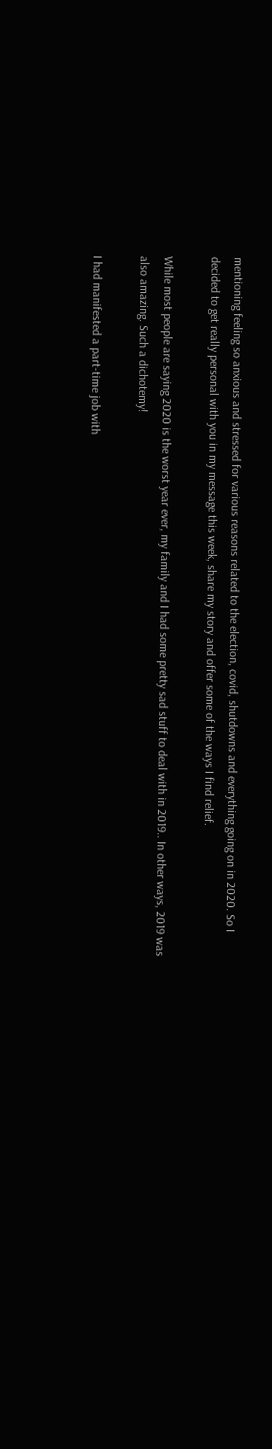mentioning feeling so anxious and stressed for various reasons related to the election, covid, shutdowns and everything going on in 2020. So I decided to get really personal with you in my message this week, share my story and offer some of the ways I find relief.

While most people are saying 2020 is the worst year ever, my family and I had some pretty sad stuff to deal with in 2019.. In other ways, 2019 was also amazing. Such a dichotemy!

I had manifested a part-time job with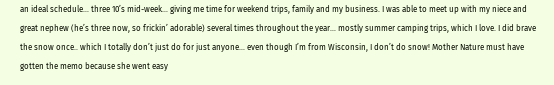an ideal schedule… three 10’s mid-week… giving me time for weekend trips, family and my business. I was able to meet up with my niece and great nephew (he’s three now, so frickin’ adorable) several times throughout the year… mostly summer camping trips, which I love. I did brave the snow once.. which I totally don’t just do for just anyone… even though I’m from Wisconsin, I don’t do snow! Mother Nature must have gotten the memo because she went easy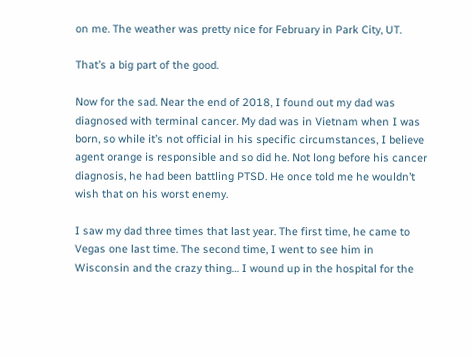on me. The weather was pretty nice for February in Park City, UT.

That’s a big part of the good.

Now for the sad. Near the end of 2018, I found out my dad was diagnosed with terminal cancer. My dad was in Vietnam when I was born, so while it’s not official in his specific circumstances, I believe agent orange is responsible and so did he. Not long before his cancer diagnosis, he had been battling PTSD. He once told me he wouldn’t wish that on his worst enemy.

I saw my dad three times that last year. The first time, he came to Vegas one last time. The second time, I went to see him in Wisconsin and the crazy thing… I wound up in the hospital for the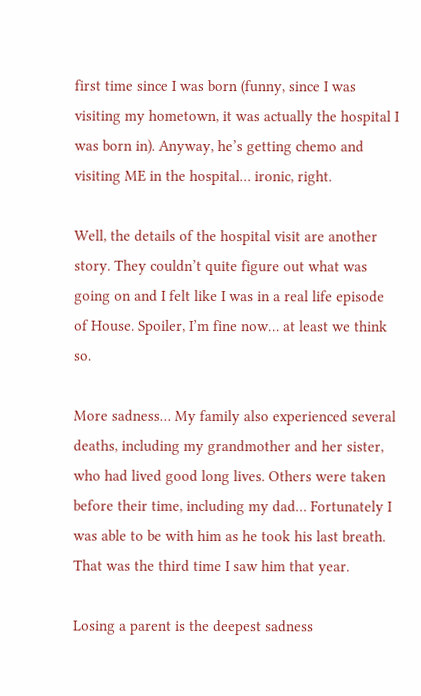first time since I was born (funny, since I was visiting my hometown, it was actually the hospital I was born in). Anyway, he’s getting chemo and visiting ME in the hospital… ironic, right.

Well, the details of the hospital visit are another story. They couldn’t quite figure out what was going on and I felt like I was in a real life episode of House. Spoiler, I’m fine now… at least we think so.

More sadness… My family also experienced several deaths, including my grandmother and her sister, who had lived good long lives. Others were taken before their time, including my dad… Fortunately I was able to be with him as he took his last breath. That was the third time I saw him that year.

Losing a parent is the deepest sadness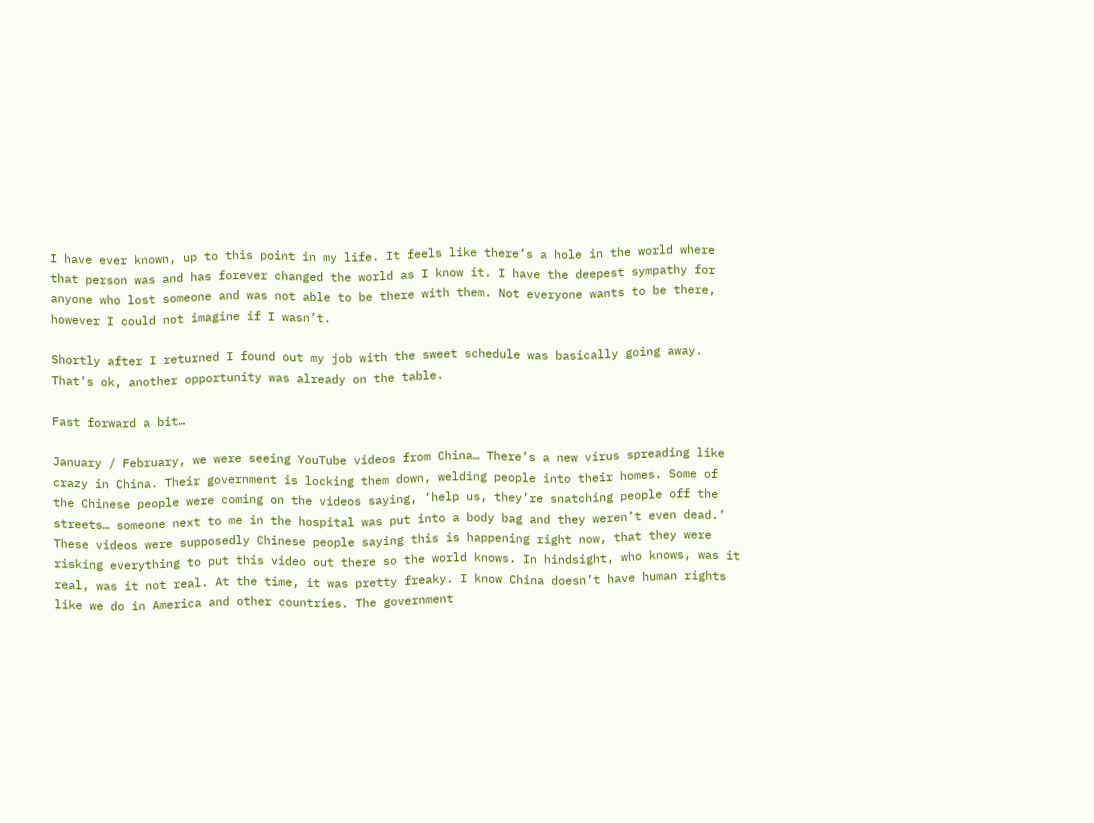I have ever known, up to this point in my life. It feels like there’s a hole in the world where that person was and has forever changed the world as I know it. I have the deepest sympathy for anyone who lost someone and was not able to be there with them. Not everyone wants to be there, however I could not imagine if I wasn’t.

Shortly after I returned I found out my job with the sweet schedule was basically going away. That’s ok, another opportunity was already on the table.

Fast forward a bit…

January / February, we were seeing YouTube videos from China… There’s a new virus spreading like crazy in China. Their government is locking them down, welding people into their homes. Some of the Chinese people were coming on the videos saying, ‘help us, they’re snatching people off the streets… someone next to me in the hospital was put into a body bag and they weren’t even dead.’ These videos were supposedly Chinese people saying this is happening right now, that they were risking everything to put this video out there so the world knows. In hindsight, who knows, was it real, was it not real. At the time, it was pretty freaky. I know China doesn’t have human rights like we do in America and other countries. The government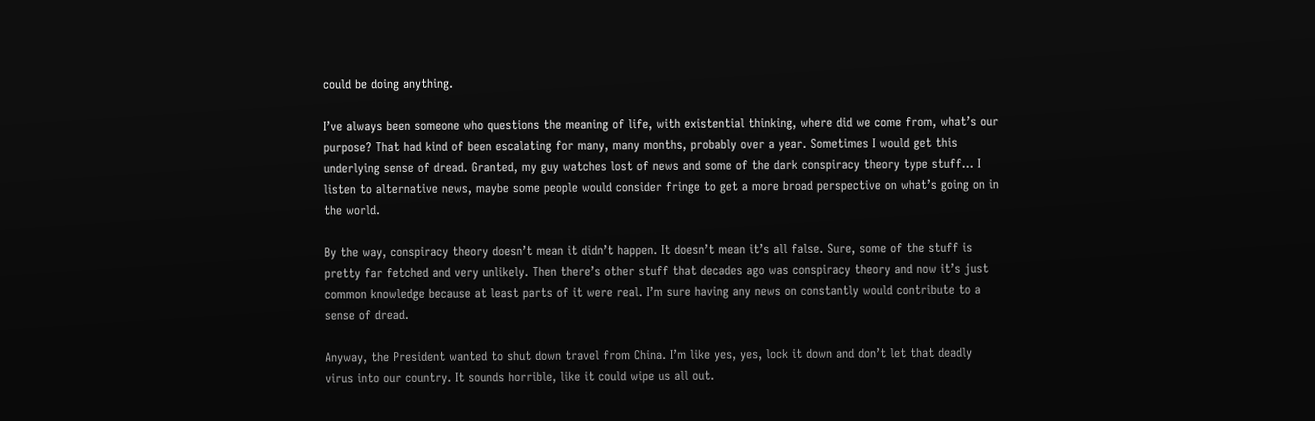could be doing anything.

I’ve always been someone who questions the meaning of life, with existential thinking, where did we come from, what’s our purpose? That had kind of been escalating for many, many months, probably over a year. Sometimes I would get this underlying sense of dread. Granted, my guy watches lost of news and some of the dark conspiracy theory type stuff… I listen to alternative news, maybe some people would consider fringe to get a more broad perspective on what’s going on in the world.

By the way, conspiracy theory doesn’t mean it didn’t happen. It doesn’t mean it’s all false. Sure, some of the stuff is pretty far fetched and very unlikely. Then there’s other stuff that decades ago was conspiracy theory and now it’s just common knowledge because at least parts of it were real. I’m sure having any news on constantly would contribute to a sense of dread.

Anyway, the President wanted to shut down travel from China. I’m like yes, yes, lock it down and don’t let that deadly virus into our country. It sounds horrible, like it could wipe us all out.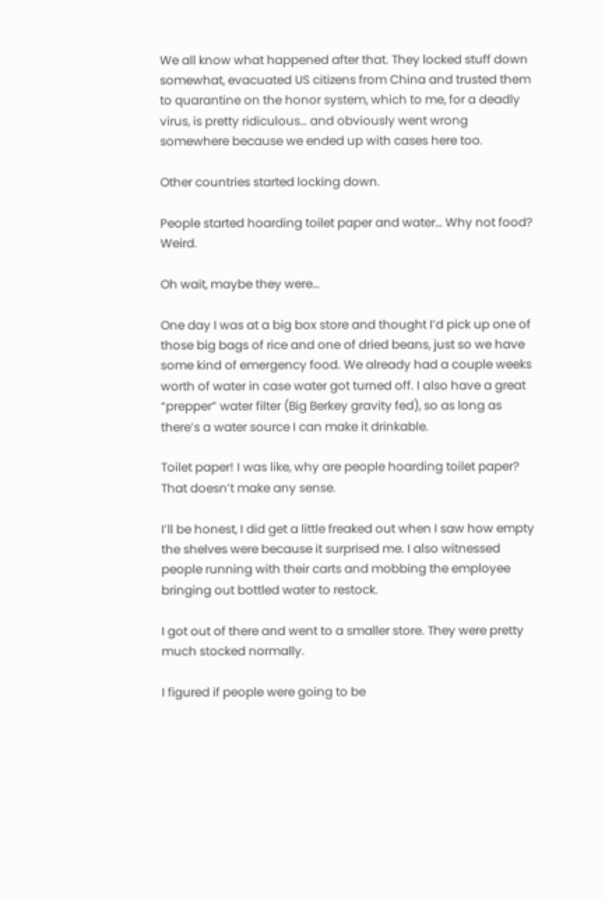We all know what happened after that. They locked stuff down somewhat, evacuated US citizens from China and trusted them to quarantine on the honor system, which to me, for a deadly virus, is pretty ridiculous… and obviously went wrong somewhere because we ended up with cases here too.

Other countries started locking down.

People started hoarding toilet paper and water… Why not food? Weird.

Oh wait, maybe they were…

One day I was at a big box store and thought I’d pick up one of those big bags of rice and one of dried beans, just so we have some kind of emergency food. We already had a couple weeks worth of water in case water got turned off. I also have a great “prepper” water filter (Big Berkey gravity fed), so as long as there’s a water source I can make it drinkable.

Toilet paper! I was like, why are people hoarding toilet paper? That doesn’t make any sense.

I’ll be honest, I did get a little freaked out when I saw how empty the shelves were because it surprised me. I also witnessed people running with their carts and mobbing the employee bringing out bottled water to restock.

I got out of there and went to a smaller store. They were pretty much stocked normally.

I figured if people were going to be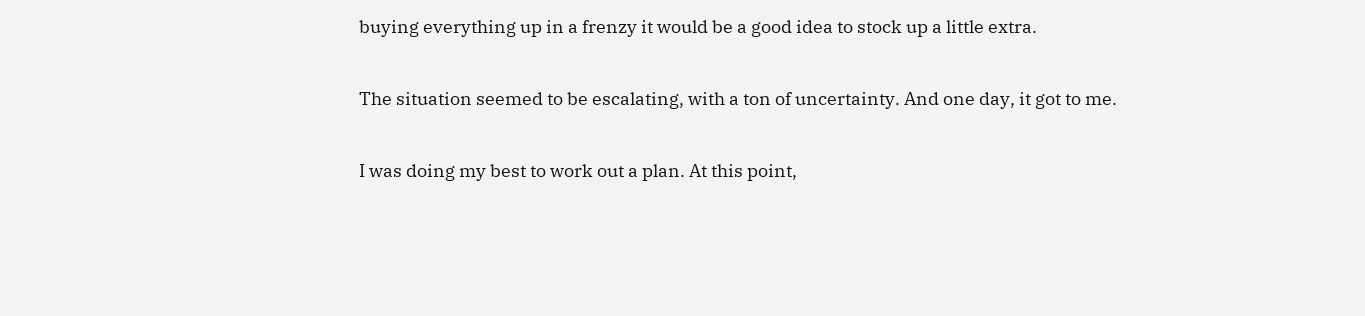buying everything up in a frenzy it would be a good idea to stock up a little extra.

The situation seemed to be escalating, with a ton of uncertainty. And one day, it got to me.

I was doing my best to work out a plan. At this point,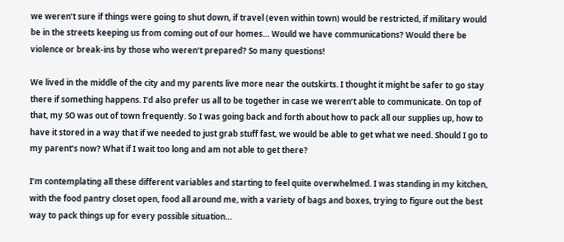we weren’t sure if things were going to shut down, if travel (even within town) would be restricted, if military would be in the streets keeping us from coming out of our homes… Would we have communications? Would there be violence or break-ins by those who weren’t prepared? So many questions!

We lived in the middle of the city and my parents live more near the outskirts. I thought it might be safer to go stay there if something happens. I’d also prefer us all to be together in case we weren’t able to communicate. On top of that, my SO was out of town frequently. So I was going back and forth about how to pack all our supplies up, how to have it stored in a way that if we needed to just grab stuff fast, we would be able to get what we need. Should I go to my parent’s now? What if I wait too long and am not able to get there?

I’m contemplating all these different variables and starting to feel quite overwhelmed. I was standing in my kitchen, with the food pantry closet open, food all around me, with a variety of bags and boxes, trying to figure out the best way to pack things up for every possible situation…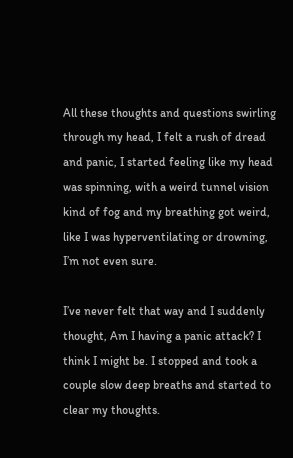All these thoughts and questions swirling through my head, I felt a rush of dread and panic, I started feeling like my head was spinning, with a weird tunnel vision kind of fog and my breathing got weird, like I was hyperventilating or drowning, I’m not even sure.

I’ve never felt that way and I suddenly thought, Am I having a panic attack? I think I might be. I stopped and took a couple slow deep breaths and started to clear my thoughts.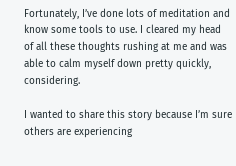Fortunately, I’ve done lots of meditation and know some tools to use. I cleared my head of all these thoughts rushing at me and was able to calm myself down pretty quickly, considering.

I wanted to share this story because I’m sure others are experiencing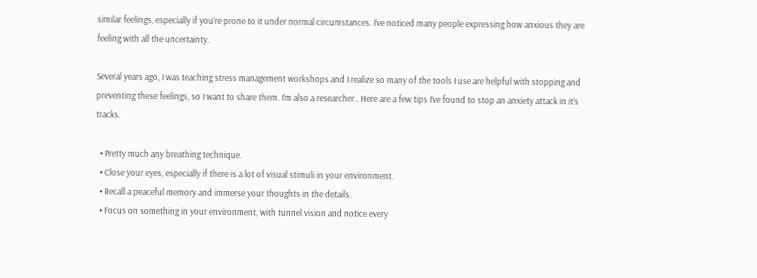similar feelings, especially if you’re prone to it under normal circumstances. I’ve noticed many people expressing how anxious they are feeling with all the uncertainty.

Several years ago, I was teaching stress management workshops and I realize so many of the tools I use are helpful with stopping and preventing these feelings, so I want to share them. I’m also a researcher.. Here are a few tips I’ve found to stop an anxiety attack in it’s tracks.

  • Pretty much any breathing technique.
  • Close your eyes, especially if there is a lot of visual stimuli in your environment.
  • Recall a peaceful memory and immerse your thoughts in the details.
  • Focus on something in your environment, with tunnel vision and notice every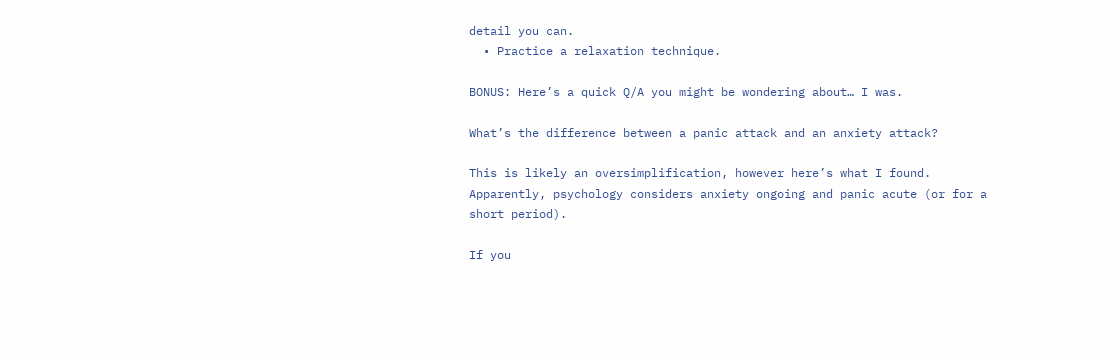detail you can.
  • Practice a relaxation technique.

BONUS: Here’s a quick Q/A you might be wondering about… I was.

What’s the difference between a panic attack and an anxiety attack?

This is likely an oversimplification, however here’s what I found. Apparently, psychology considers anxiety ongoing and panic acute (or for a short period).

If you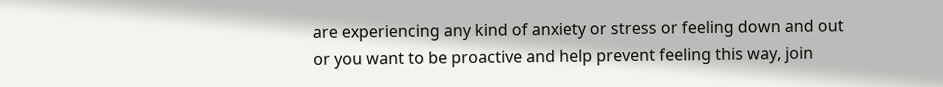are experiencing any kind of anxiety or stress or feeling down and out or you want to be proactive and help prevent feeling this way, join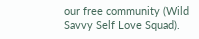our free community (Wild Savvy Self Love Squad).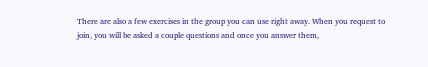There are also a few exercises in the group you can use right away. When you request to join, you will be asked a couple questions and once you answer them,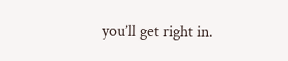you’ll get right in.